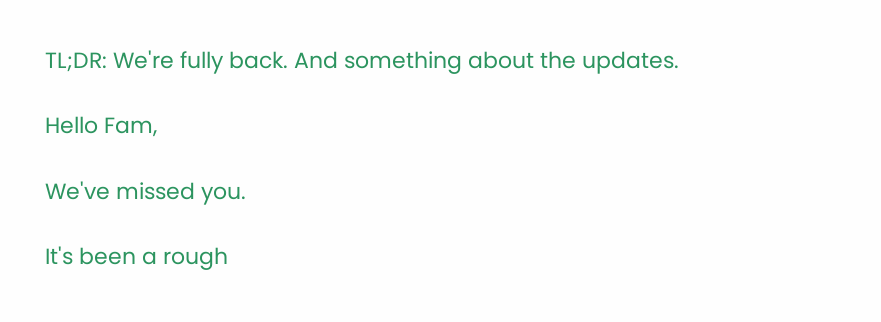TL;DR: We're fully back. And something about the updates.

Hello Fam,

We've missed you.

It's been a rough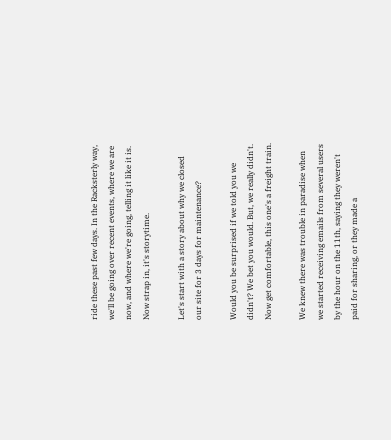ride these past few days. In the Racksterly way, we'll be going over recent events, where we are now, and where we're going, telling it like it is. Now strap in, it's storytime.

Let's start with a story about why we closed our site for 3 days for maintenance?

Would you be surprised if we told you we didn't? We bet you would. But, we really didn't. Now get comfortable, this one's a freight train.

We knew there was trouble in paradise when we started receiving emails from several users by the hour on the 11th, saying they weren't paid for sharing, or they made a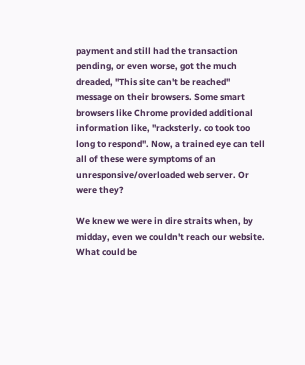payment and still had the transaction pending, or even worse, got the much dreaded, "This site can't be reached" message on their browsers. Some smart browsers like Chrome provided additional information like, "racksterly. co took too long to respond". Now, a trained eye can tell all of these were symptoms of an unresponsive/overloaded web server. Or were they?

We knew we were in dire straits when, by midday, even we couldn't reach our website. What could be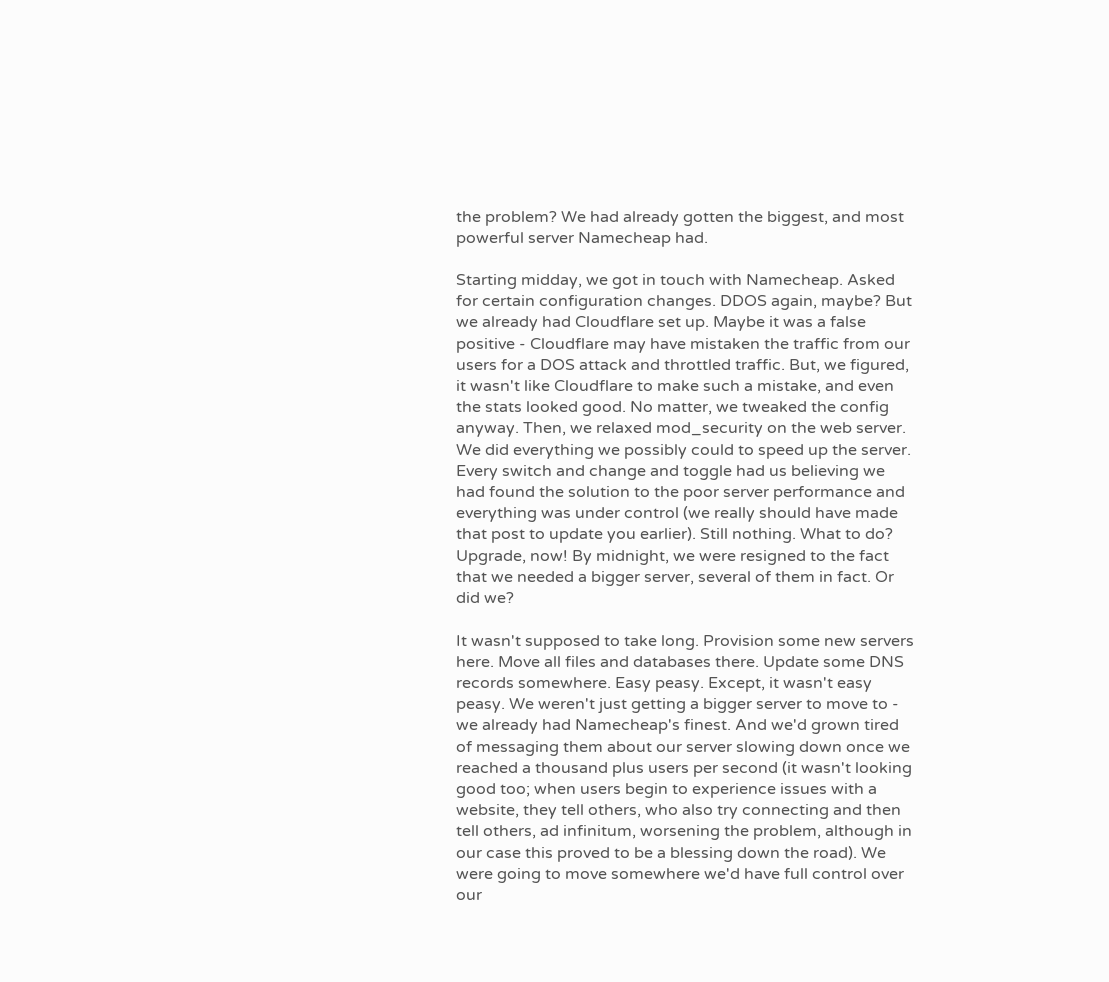the problem? We had already gotten the biggest, and most powerful server Namecheap had.

Starting midday, we got in touch with Namecheap. Asked for certain configuration changes. DDOS again, maybe? But we already had Cloudflare set up. Maybe it was a false positive - Cloudflare may have mistaken the traffic from our users for a DOS attack and throttled traffic. But, we figured, it wasn't like Cloudflare to make such a mistake, and even the stats looked good. No matter, we tweaked the config anyway. Then, we relaxed mod_security on the web server. We did everything we possibly could to speed up the server. Every switch and change and toggle had us believing we had found the solution to the poor server performance and everything was under control (we really should have made that post to update you earlier). Still nothing. What to do? Upgrade, now! By midnight, we were resigned to the fact that we needed a bigger server, several of them in fact. Or did we?

It wasn't supposed to take long. Provision some new servers here. Move all files and databases there. Update some DNS records somewhere. Easy peasy. Except, it wasn't easy peasy. We weren't just getting a bigger server to move to - we already had Namecheap's finest. And we'd grown tired of messaging them about our server slowing down once we reached a thousand plus users per second (it wasn't looking good too; when users begin to experience issues with a website, they tell others, who also try connecting and then tell others, ad infinitum, worsening the problem, although in our case this proved to be a blessing down the road). We were going to move somewhere we'd have full control over our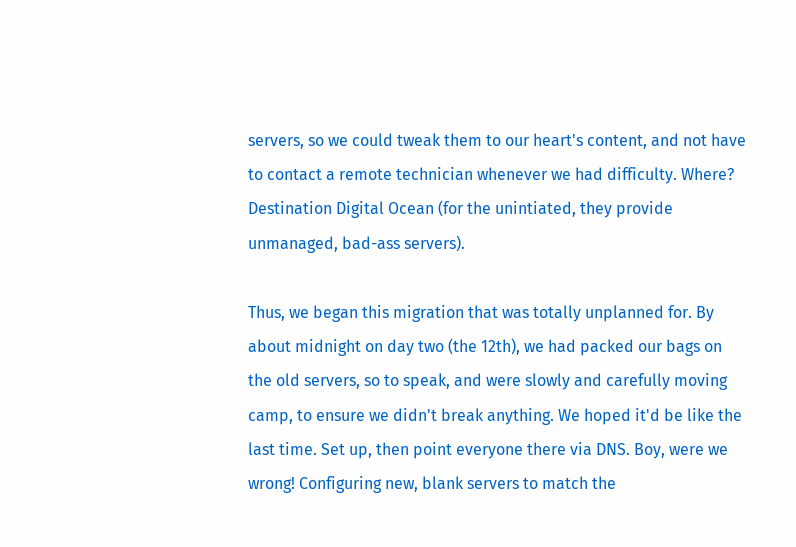servers, so we could tweak them to our heart's content, and not have to contact a remote technician whenever we had difficulty. Where? Destination Digital Ocean (for the unintiated, they provide unmanaged, bad-ass servers).

Thus, we began this migration that was totally unplanned for. By about midnight on day two (the 12th), we had packed our bags on the old servers, so to speak, and were slowly and carefully moving camp, to ensure we didn't break anything. We hoped it'd be like the last time. Set up, then point everyone there via DNS. Boy, were we wrong! Configuring new, blank servers to match the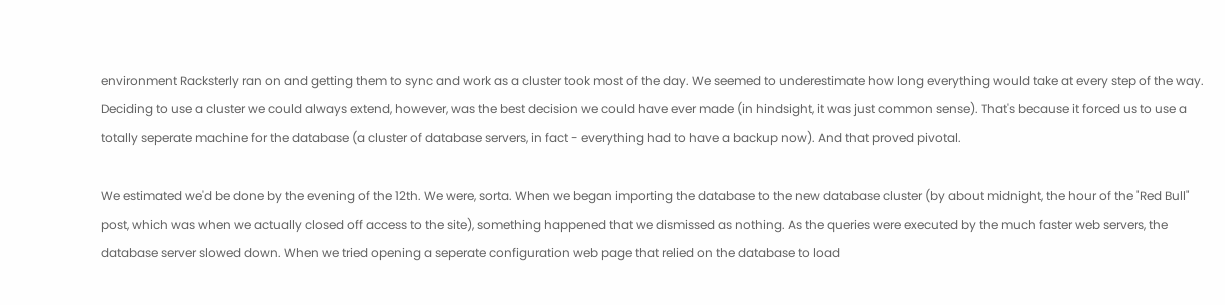environment Racksterly ran on and getting them to sync and work as a cluster took most of the day. We seemed to underestimate how long everything would take at every step of the way. Deciding to use a cluster we could always extend, however, was the best decision we could have ever made (in hindsight, it was just common sense). That's because it forced us to use a totally seperate machine for the database (a cluster of database servers, in fact - everything had to have a backup now). And that proved pivotal.

We estimated we'd be done by the evening of the 12th. We were, sorta. When we began importing the database to the new database cluster (by about midnight, the hour of the "Red Bull" post, which was when we actually closed off access to the site), something happened that we dismissed as nothing. As the queries were executed by the much faster web servers, the database server slowed down. When we tried opening a seperate configuration web page that relied on the database to load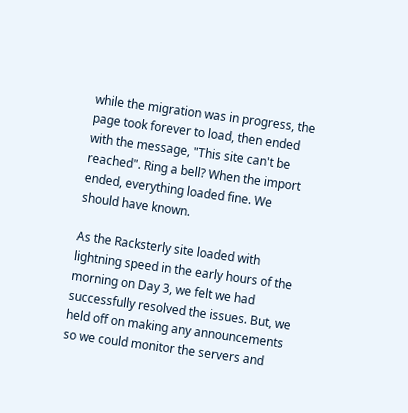while the migration was in progress, the page took forever to load, then ended with the message, "This site can't be reached". Ring a bell? When the import ended, everything loaded fine. We should have known.

As the Racksterly site loaded with lightning speed in the early hours of the morning on Day 3, we felt we had successfully resolved the issues. But, we held off on making any announcements so we could monitor the servers and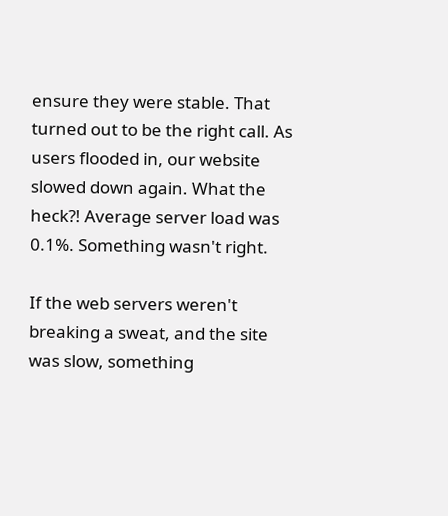ensure they were stable. That turned out to be the right call. As users flooded in, our website slowed down again. What the heck?! Average server load was 0.1%. Something wasn't right.

If the web servers weren't breaking a sweat, and the site was slow, something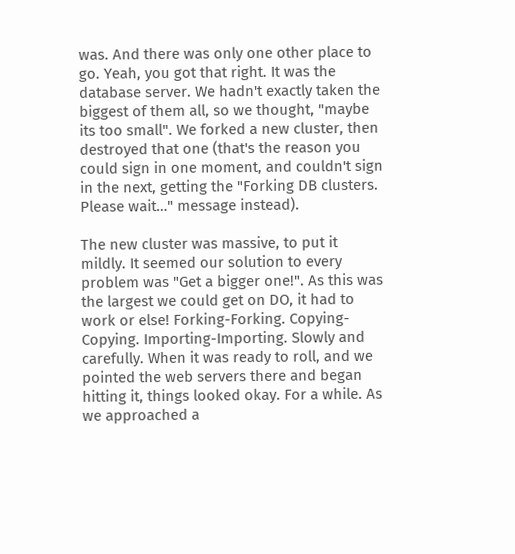was. And there was only one other place to go. Yeah, you got that right. It was the database server. We hadn't exactly taken the biggest of them all, so we thought, "maybe its too small". We forked a new cluster, then destroyed that one (that's the reason you could sign in one moment, and couldn't sign in the next, getting the "Forking DB clusters. Please wait…" message instead).

The new cluster was massive, to put it mildly. It seemed our solution to every problem was "Get a bigger one!". As this was the largest we could get on DO, it had to work or else! Forking-Forking. Copying-Copying. Importing-Importing. Slowly and carefully. When it was ready to roll, and we pointed the web servers there and began hitting it, things looked okay. For a while. As we approached a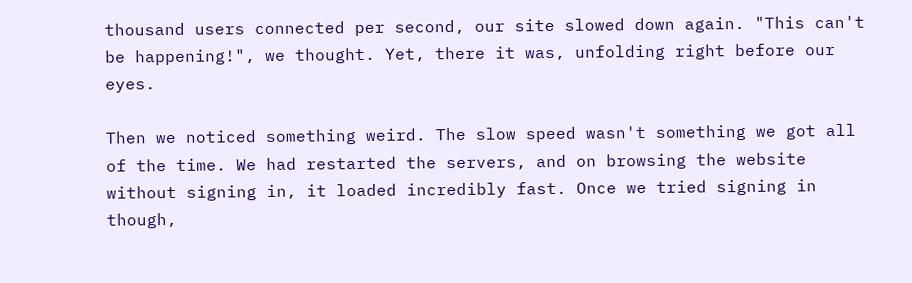thousand users connected per second, our site slowed down again. "This can't be happening!", we thought. Yet, there it was, unfolding right before our eyes.

Then we noticed something weird. The slow speed wasn't something we got all of the time. We had restarted the servers, and on browsing the website without signing in, it loaded incredibly fast. Once we tried signing in though,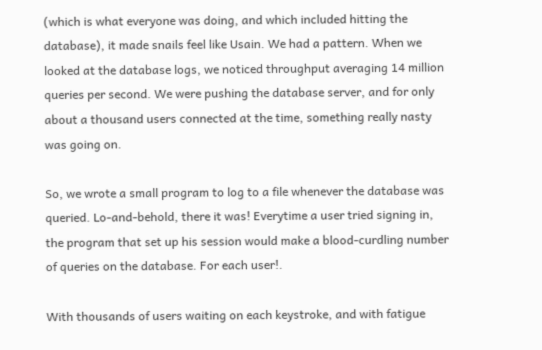(which is what everyone was doing, and which included hitting the database), it made snails feel like Usain. We had a pattern. When we looked at the database logs, we noticed throughput averaging 14 million queries per second. We were pushing the database server, and for only about a thousand users connected at the time, something really nasty was going on.

So, we wrote a small program to log to a file whenever the database was queried. Lo-and-behold, there it was! Everytime a user tried signing in, the program that set up his session would make a blood-curdling number of queries on the database. For each user!.

With thousands of users waiting on each keystroke, and with fatigue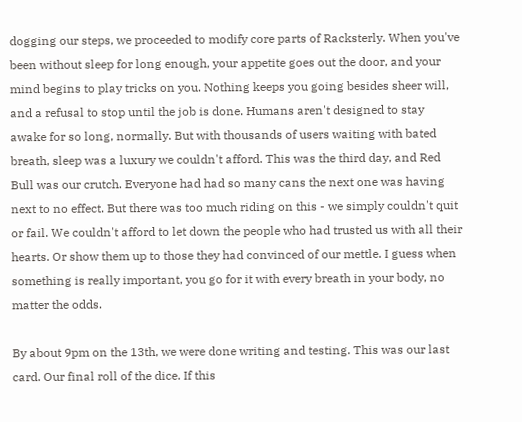dogging our steps, we proceeded to modify core parts of Racksterly. When you've been without sleep for long enough, your appetite goes out the door, and your mind begins to play tricks on you. Nothing keeps you going besides sheer will, and a refusal to stop until the job is done. Humans aren't designed to stay awake for so long, normally. But with thousands of users waiting with bated breath, sleep was a luxury we couldn't afford. This was the third day, and Red Bull was our crutch. Everyone had had so many cans the next one was having next to no effect. But there was too much riding on this - we simply couldn't quit or fail. We couldn't afford to let down the people who had trusted us with all their hearts. Or show them up to those they had convinced of our mettle. I guess when something is really important, you go for it with every breath in your body, no matter the odds.

By about 9pm on the 13th, we were done writing and testing. This was our last card. Our final roll of the dice. If this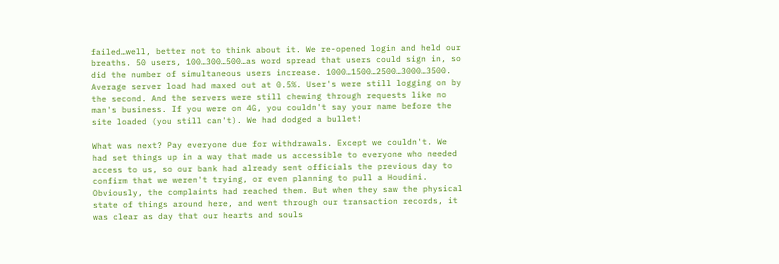failed…well, better not to think about it. We re-opened login and held our breaths. 50 users, 100…300…500…as word spread that users could sign in, so did the number of simultaneous users increase. 1000…1500…2500…3000…3500. Average server load had maxed out at 0.5%. User's were still logging on by the second. And the servers were still chewing through requests like no man's business. If you were on 4G, you couldn't say your name before the site loaded (you still can't). We had dodged a bullet!

What was next? Pay everyone due for withdrawals. Except we couldn't. We had set things up in a way that made us accessible to everyone who needed access to us, so our bank had already sent officials the previous day to confirm that we weren't trying, or even planning to pull a Houdini. Obviously, the complaints had reached them. But when they saw the physical state of things around here, and went through our transaction records, it was clear as day that our hearts and souls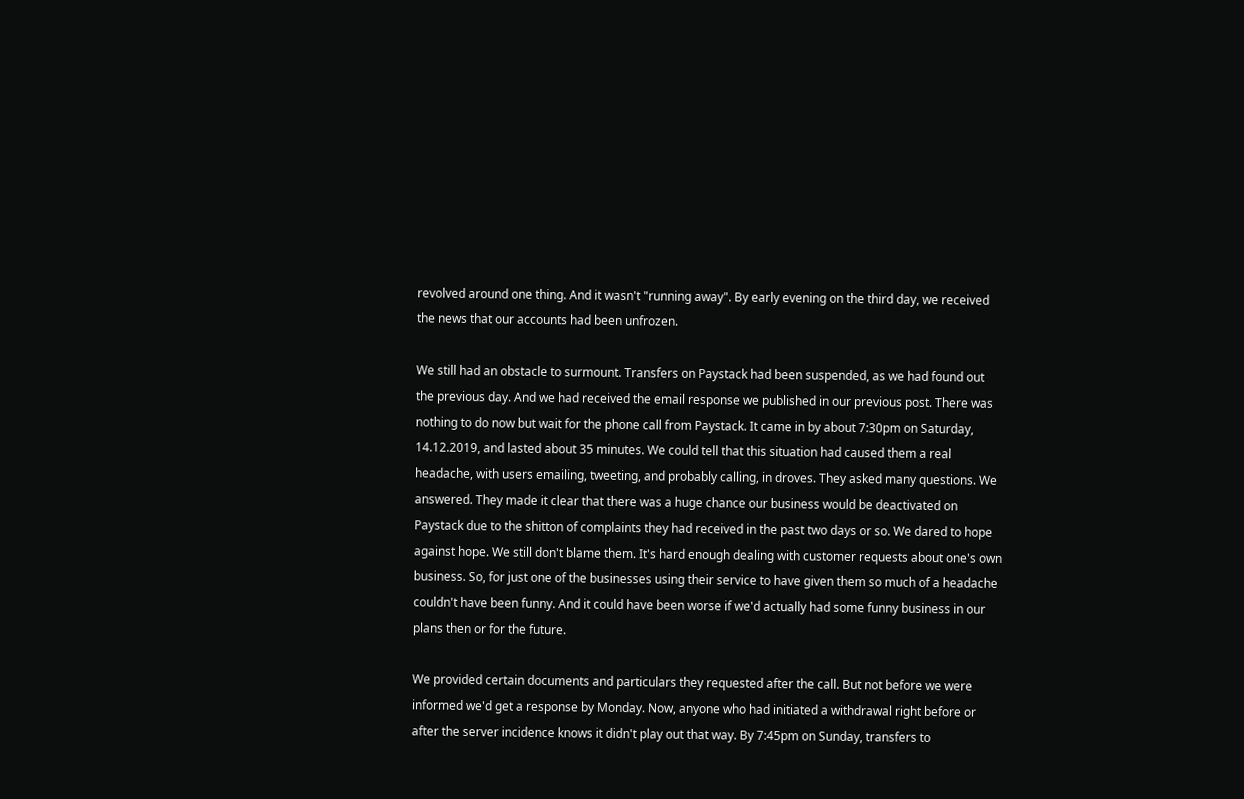revolved around one thing. And it wasn't "running away". By early evening on the third day, we received the news that our accounts had been unfrozen.

We still had an obstacle to surmount. Transfers on Paystack had been suspended, as we had found out the previous day. And we had received the email response we published in our previous post. There was nothing to do now but wait for the phone call from Paystack. It came in by about 7:30pm on Saturday, 14.12.2019, and lasted about 35 minutes. We could tell that this situation had caused them a real headache, with users emailing, tweeting, and probably calling, in droves. They asked many questions. We answered. They made it clear that there was a huge chance our business would be deactivated on Paystack due to the shitton of complaints they had received in the past two days or so. We dared to hope against hope. We still don't blame them. It's hard enough dealing with customer requests about one's own business. So, for just one of the businesses using their service to have given them so much of a headache couldn't have been funny. And it could have been worse if we'd actually had some funny business in our plans then or for the future.

We provided certain documents and particulars they requested after the call. But not before we were informed we'd get a response by Monday. Now, anyone who had initiated a withdrawal right before or after the server incidence knows it didn't play out that way. By 7:45pm on Sunday, transfers to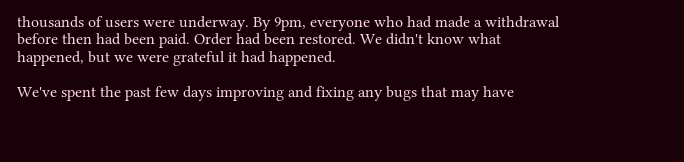thousands of users were underway. By 9pm, everyone who had made a withdrawal before then had been paid. Order had been restored. We didn't know what happened, but we were grateful it had happened.

We've spent the past few days improving and fixing any bugs that may have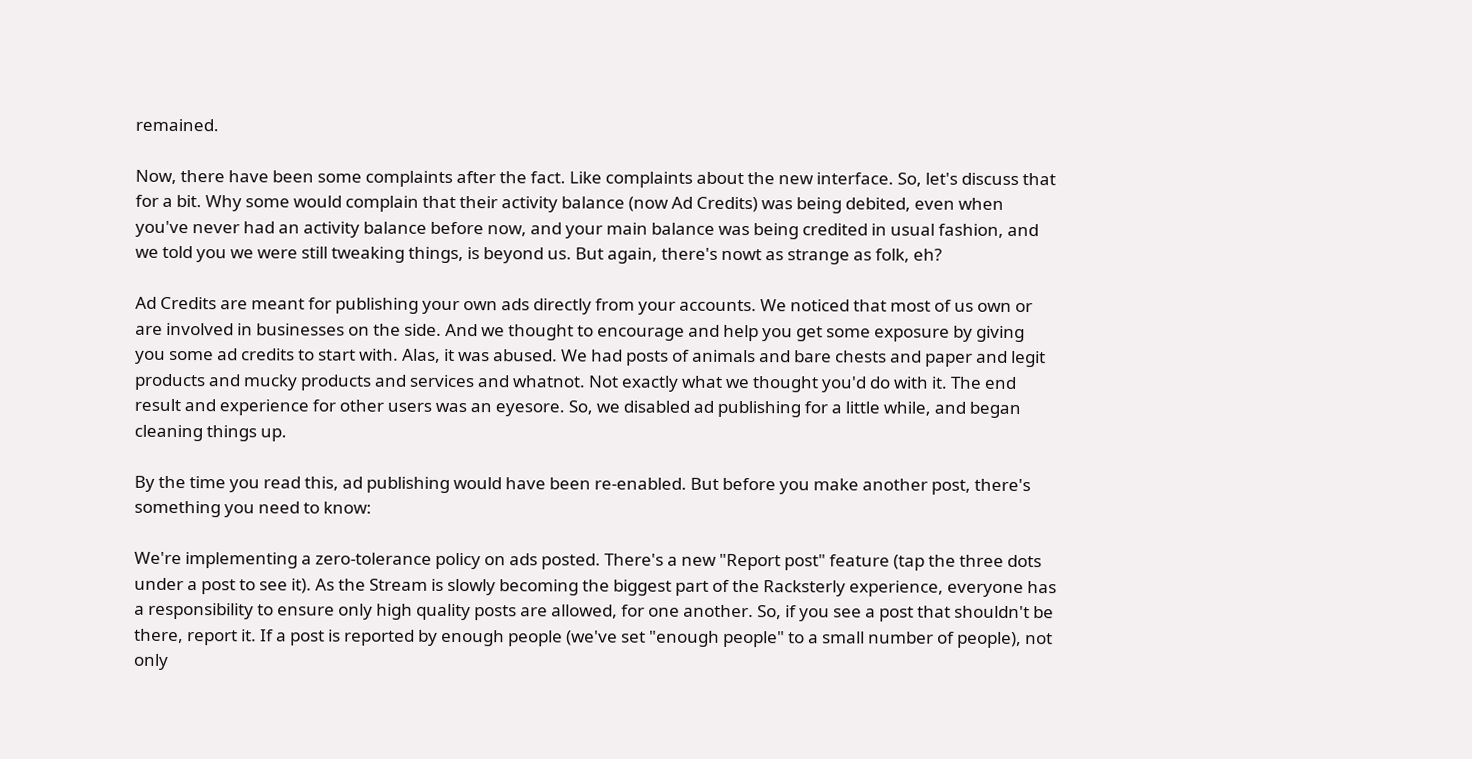remained.

Now, there have been some complaints after the fact. Like complaints about the new interface. So, let's discuss that for a bit. Why some would complain that their activity balance (now Ad Credits) was being debited, even when you've never had an activity balance before now, and your main balance was being credited in usual fashion, and we told you we were still tweaking things, is beyond us. But again, there's nowt as strange as folk, eh?

Ad Credits are meant for publishing your own ads directly from your accounts. We noticed that most of us own or are involved in businesses on the side. And we thought to encourage and help you get some exposure by giving you some ad credits to start with. Alas, it was abused. We had posts of animals and bare chests and paper and legit products and mucky products and services and whatnot. Not exactly what we thought you'd do with it. The end result and experience for other users was an eyesore. So, we disabled ad publishing for a little while, and began cleaning things up.

By the time you read this, ad publishing would have been re-enabled. But before you make another post, there's something you need to know:

We're implementing a zero-tolerance policy on ads posted. There's a new "Report post" feature (tap the three dots under a post to see it). As the Stream is slowly becoming the biggest part of the Racksterly experience, everyone has a responsibility to ensure only high quality posts are allowed, for one another. So, if you see a post that shouldn't be there, report it. If a post is reported by enough people (we've set "enough people" to a small number of people), not only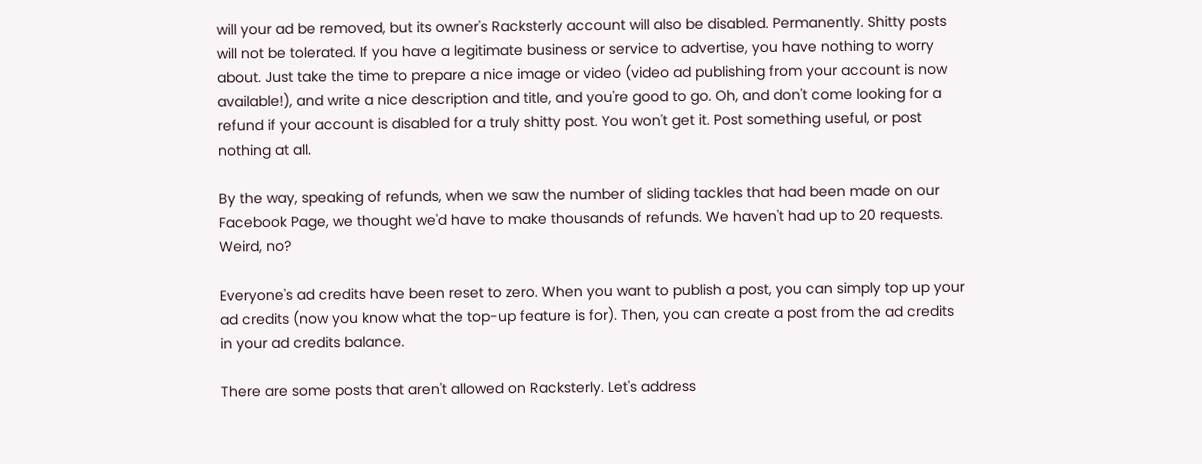will your ad be removed, but its owner's Racksterly account will also be disabled. Permanently. Shitty posts will not be tolerated. If you have a legitimate business or service to advertise, you have nothing to worry about. Just take the time to prepare a nice image or video (video ad publishing from your account is now available!), and write a nice description and title, and you're good to go. Oh, and don't come looking for a refund if your account is disabled for a truly shitty post. You won't get it. Post something useful, or post nothing at all.

By the way, speaking of refunds, when we saw the number of sliding tackles that had been made on our Facebook Page, we thought we'd have to make thousands of refunds. We haven't had up to 20 requests. Weird, no?

Everyone's ad credits have been reset to zero. When you want to publish a post, you can simply top up your ad credits (now you know what the top-up feature is for). Then, you can create a post from the ad credits in your ad credits balance.

There are some posts that aren't allowed on Racksterly. Let's address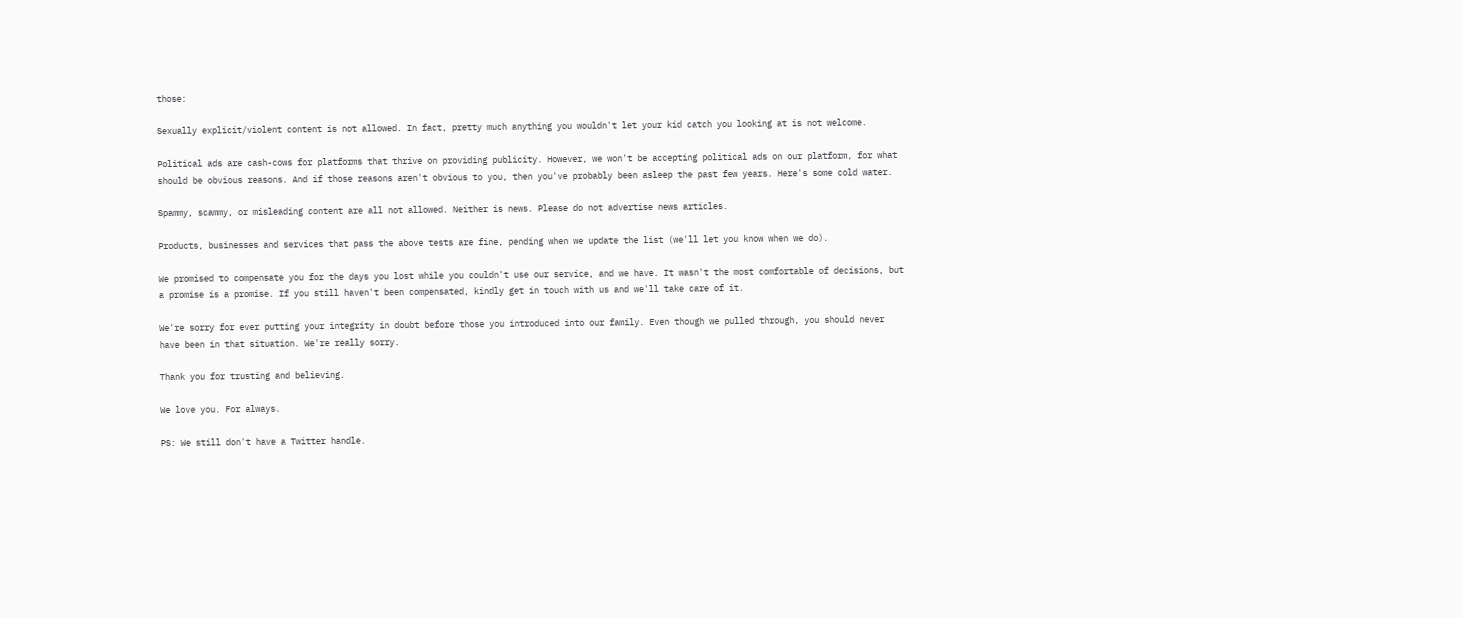those:

Sexually explicit/violent content is not allowed. In fact, pretty much anything you wouldn't let your kid catch you looking at is not welcome.

Political ads are cash-cows for platforms that thrive on providing publicity. However, we won't be accepting political ads on our platform, for what should be obvious reasons. And if those reasons aren't obvious to you, then you've probably been asleep the past few years. Here's some cold water.

Spammy, scammy, or misleading content are all not allowed. Neither is news. Please do not advertise news articles.

Products, businesses and services that pass the above tests are fine, pending when we update the list (we'll let you know when we do).

We promised to compensate you for the days you lost while you couldn't use our service, and we have. It wasn't the most comfortable of decisions, but a promise is a promise. If you still haven't been compensated, kindly get in touch with us and we'll take care of it.

We're sorry for ever putting your integrity in doubt before those you introduced into our family. Even though we pulled through, you should never have been in that situation. We're really sorry.

Thank you for trusting and believing.

We love you. For always.

PS: We still don't have a Twitter handle.